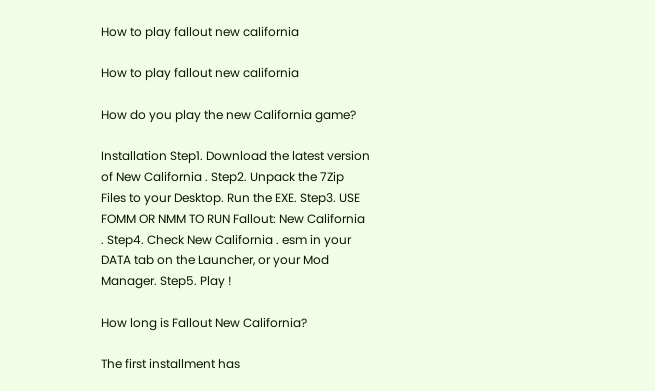How to play fallout new california

How to play fallout new california

How do you play the new California game?

Installation Step1. Download the latest version of New California . Step2. Unpack the 7Zip Files to your Desktop. Run the EXE. Step3. USE FOMM OR NMM TO RUN Fallout: New California . Step4. Check New California . esm in your DATA tab on the Launcher, or your Mod Manager. Step5. Play !

How long is Fallout New California?

The first installment has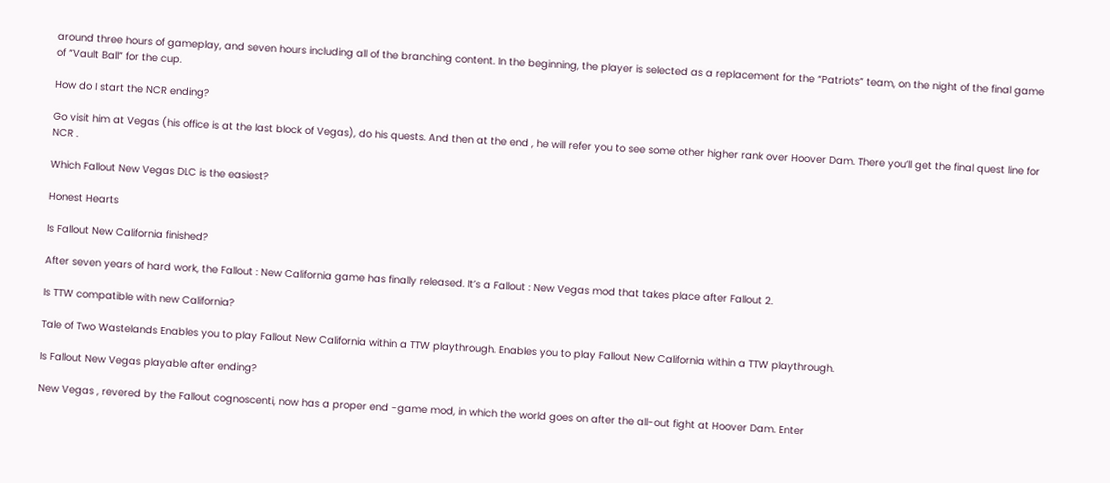around three hours of gameplay, and seven hours including all of the branching content. In the beginning, the player is selected as a replacement for the “Patriots” team, on the night of the final game of “Vault Ball” for the cup.

How do I start the NCR ending?

Go visit him at Vegas (his office is at the last block of Vegas), do his quests. And then at the end , he will refer you to see some other higher rank over Hoover Dam. There you’ll get the final quest line for NCR .

Which Fallout New Vegas DLC is the easiest?

Honest Hearts

Is Fallout New California finished?

After seven years of hard work, the Fallout : New California game has finally released. It’s a Fallout : New Vegas mod that takes place after Fallout 2.

Is TTW compatible with new California?

Tale of Two Wastelands Enables you to play Fallout New California within a TTW playthrough. Enables you to play Fallout New California within a TTW playthrough.

Is Fallout New Vegas playable after ending?

New Vegas , revered by the Fallout cognoscenti, now has a proper end -game mod, in which the world goes on after the all-out fight at Hoover Dam. Enter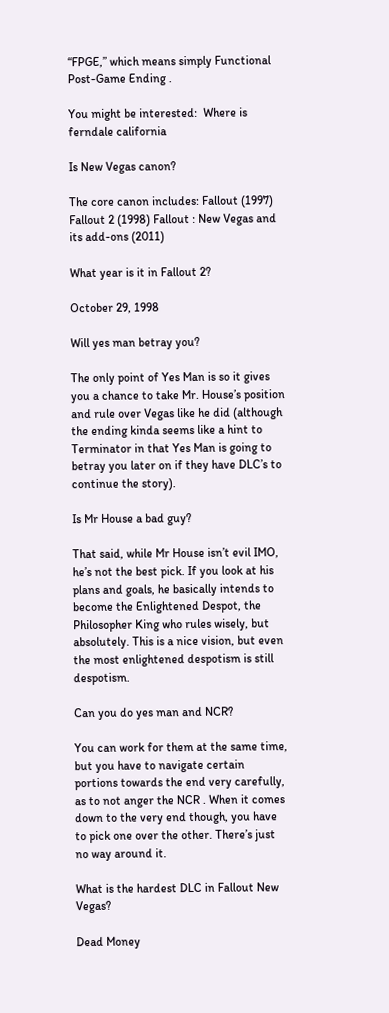“FPGE,” which means simply Functional Post-Game Ending .

You might be interested:  Where is ferndale california

Is New Vegas canon?

The core canon includes: Fallout (1997) Fallout 2 (1998) Fallout : New Vegas and its add-ons (2011)

What year is it in Fallout 2?

October 29, 1998

Will yes man betray you?

The only point of Yes Man is so it gives you a chance to take Mr. House’s position and rule over Vegas like he did (although the ending kinda seems like a hint to Terminator in that Yes Man is going to betray you later on if they have DLC’s to continue the story).

Is Mr House a bad guy?

That said, while Mr House isn’t evil IMO, he’s not the best pick. If you look at his plans and goals, he basically intends to become the Enlightened Despot, the Philosopher King who rules wisely, but absolutely. This is a nice vision, but even the most enlightened despotism is still despotism.

Can you do yes man and NCR?

You can work for them at the same time, but you have to navigate certain portions towards the end very carefully, as to not anger the NCR . When it comes down to the very end though, you have to pick one over the other. There’s just no way around it.

What is the hardest DLC in Fallout New Vegas?

Dead Money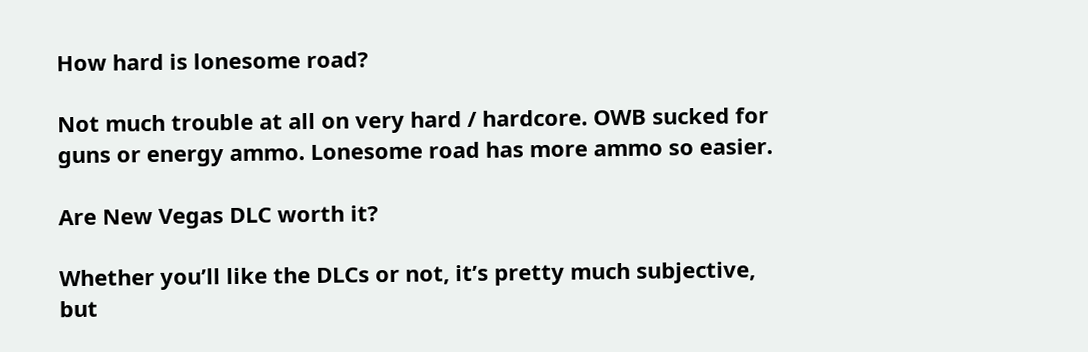How hard is lonesome road?

Not much trouble at all on very hard / hardcore. OWB sucked for guns or energy ammo. Lonesome road has more ammo so easier.

Are New Vegas DLC worth it?

Whether you’ll like the DLCs or not, it’s pretty much subjective, but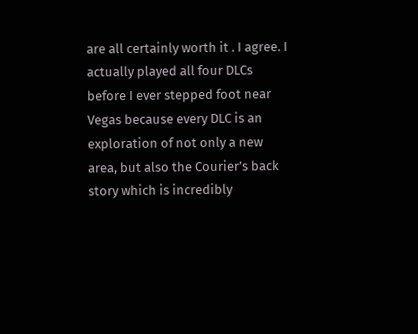are all certainly worth it . I agree. I actually played all four DLCs before I ever stepped foot near Vegas because every DLC is an exploration of not only a new area, but also the Courier’s back story which is incredibly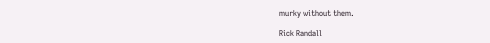murky without them.

Rick Randall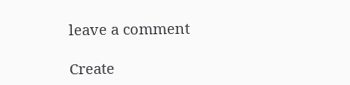leave a comment

Create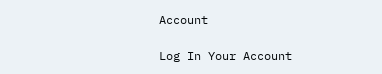Account

Log In Your Account